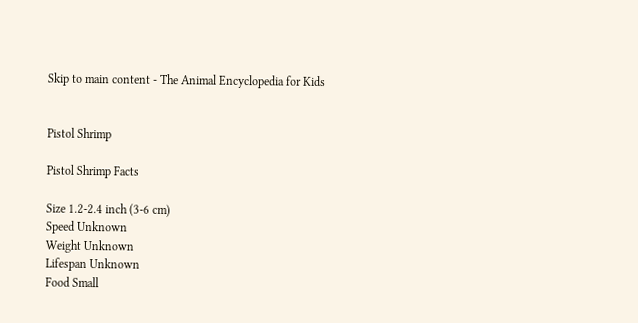Skip to main content - The Animal Encyclopedia for Kids


Pistol Shrimp

Pistol Shrimp Facts

Size 1.2-2.4 inch (3-6 cm)
Speed Unknown
Weight Unknown
Lifespan Unknown
Food Small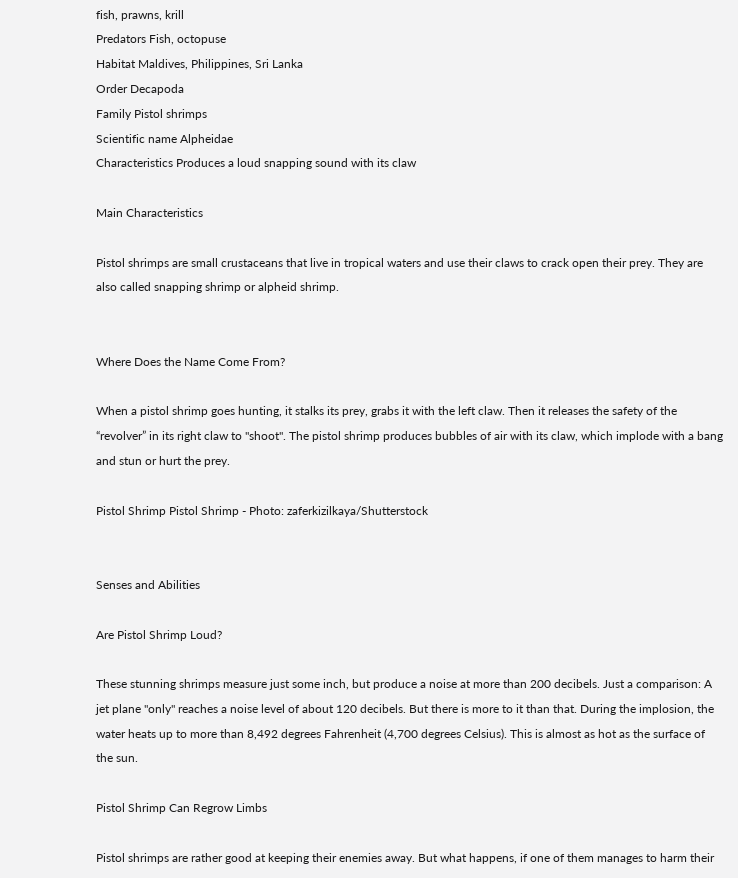fish, prawns, krill
Predators Fish, octopuse
Habitat Maldives, Philippines, Sri Lanka
Order Decapoda
Family Pistol shrimps
Scientific name Alpheidae
Characteristics Produces a loud snapping sound with its claw

Main Characteristics

Pistol shrimps are small crustaceans that live in tropical waters and use their claws to crack open their prey. They are also called snapping shrimp or alpheid shrimp.


Where Does the Name Come From?

When a pistol shrimp goes hunting, it stalks its prey, grabs it with the left claw. Then it releases the safety of the “revolver” in its right claw to "shoot". The pistol shrimp produces bubbles of air with its claw, which implode with a bang and stun or hurt the prey.

Pistol Shrimp Pistol Shrimp - Photo: zaferkizilkaya/Shutterstock


Senses and Abilities

Are Pistol Shrimp Loud?

These stunning shrimps measure just some inch, but produce a noise at more than 200 decibels. Just a comparison: A jet plane "only" reaches a noise level of about 120 decibels. But there is more to it than that. During the implosion, the water heats up to more than 8,492 degrees Fahrenheit (4,700 degrees Celsius). This is almost as hot as the surface of the sun.

Pistol Shrimp Can Regrow Limbs

Pistol shrimps are rather good at keeping their enemies away. But what happens, if one of them manages to harm their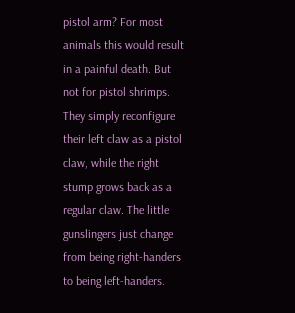pistol arm? For most animals this would result in a painful death. But not for pistol shrimps. They simply reconfigure their left claw as a pistol claw, while the right stump grows back as a regular claw. The little gunslingers just change from being right-handers to being left-handers.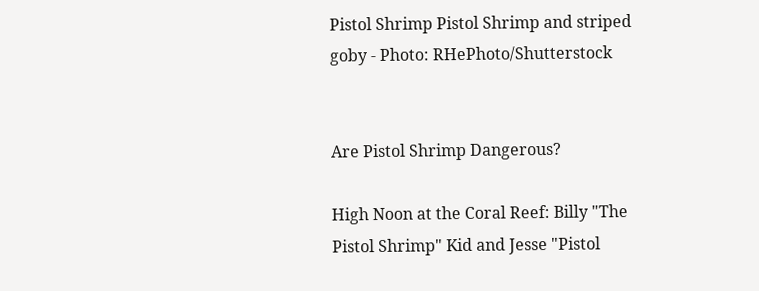Pistol Shrimp Pistol Shrimp and striped goby - Photo: RHePhoto/Shutterstock


Are Pistol Shrimp Dangerous?

High Noon at the Coral Reef: Billy "The Pistol Shrimp" Kid and Jesse "Pistol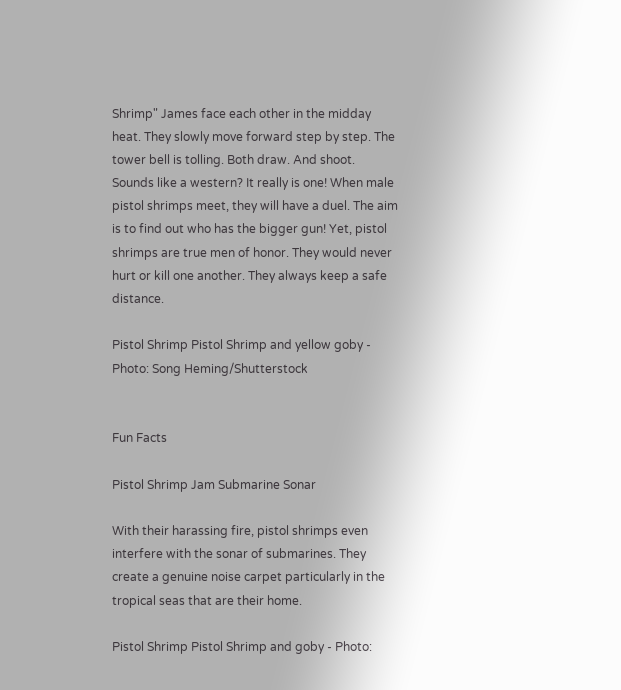Shrimp" James face each other in the midday heat. They slowly move forward step by step. The tower bell is tolling. Both draw. And shoot. Sounds like a western? It really is one! When male pistol shrimps meet, they will have a duel. The aim is to find out who has the bigger gun! Yet, pistol shrimps are true men of honor. They would never hurt or kill one another. They always keep a safe distance.

Pistol Shrimp Pistol Shrimp and yellow goby - Photo: Song Heming/Shutterstock


Fun Facts

Pistol Shrimp Jam Submarine Sonar

With their harassing fire, pistol shrimps even interfere with the sonar of submarines. They create a genuine noise carpet particularly in the tropical seas that are their home.

Pistol Shrimp Pistol Shrimp and goby - Photo: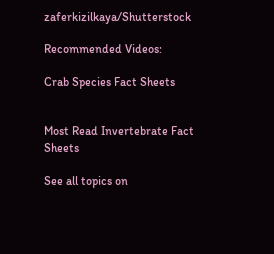zaferkizilkaya/Shutterstock

Recommended Videos:

Crab Species Fact Sheets


Most Read Invertebrate Fact Sheets

See all topics on